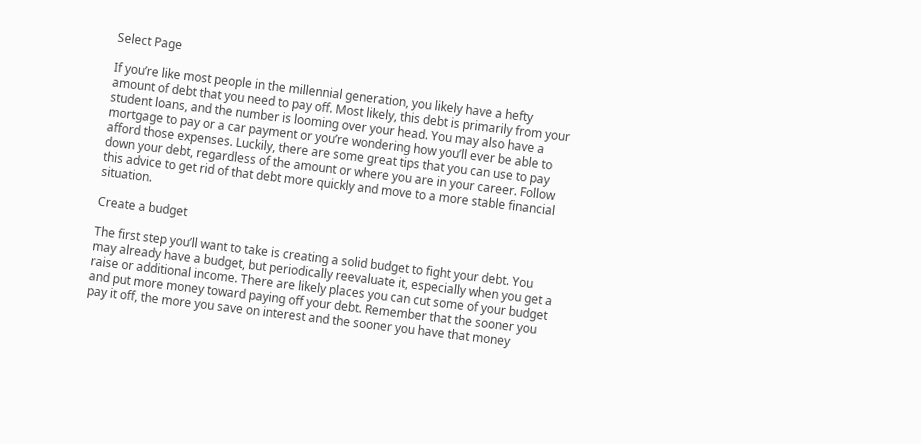Select Page

If you’re like most people in the millennial generation, you likely have a hefty amount of debt that you need to pay off. Most likely, this debt is primarily from your student loans, and the number is looming over your head. You may also have a mortgage to pay or a car payment or you’re wondering how you’ll ever be able to afford those expenses. Luckily, there are some great tips that you can use to pay down your debt, regardless of the amount or where you are in your career. Follow this advice to get rid of that debt more quickly and move to a more stable financial situation.

Create a budget

The first step you’ll want to take is creating a solid budget to fight your debt. You may already have a budget, but periodically reevaluate it, especially when you get a raise or additional income. There are likely places you can cut some of your budget and put more money toward paying off your debt. Remember that the sooner you pay it off, the more you save on interest and the sooner you have that money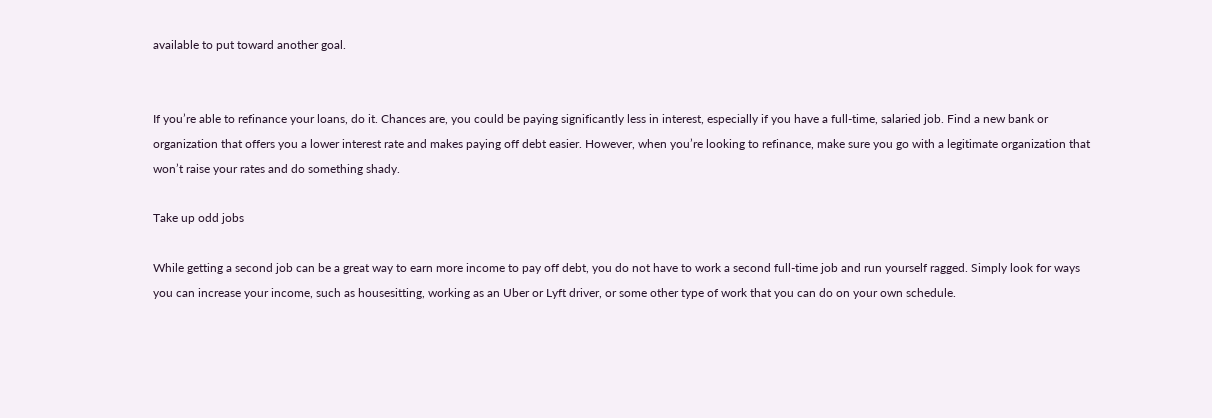available to put toward another goal.


If you’re able to refinance your loans, do it. Chances are, you could be paying significantly less in interest, especially if you have a full-time, salaried job. Find a new bank or organization that offers you a lower interest rate and makes paying off debt easier. However, when you’re looking to refinance, make sure you go with a legitimate organization that won’t raise your rates and do something shady.

Take up odd jobs

While getting a second job can be a great way to earn more income to pay off debt, you do not have to work a second full-time job and run yourself ragged. Simply look for ways you can increase your income, such as housesitting, working as an Uber or Lyft driver, or some other type of work that you can do on your own schedule.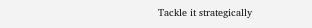Tackle it strategically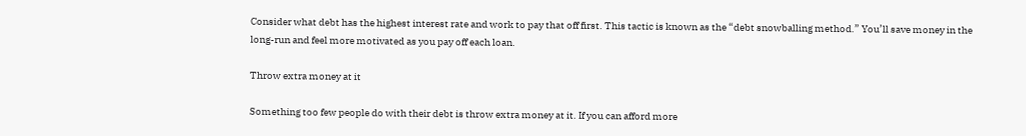Consider what debt has the highest interest rate and work to pay that off first. This tactic is known as the “debt snowballing method.” You’ll save money in the long-run and feel more motivated as you pay off each loan.

Throw extra money at it

Something too few people do with their debt is throw extra money at it. If you can afford more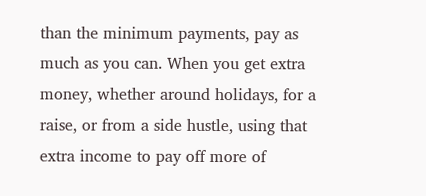than the minimum payments, pay as much as you can. When you get extra money, whether around holidays, for a raise, or from a side hustle, using that extra income to pay off more of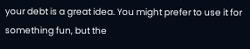your debt is a great idea. You might prefer to use it for something fun, but the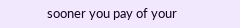sooner you pay of your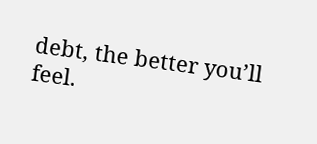debt, the better you’ll feel.